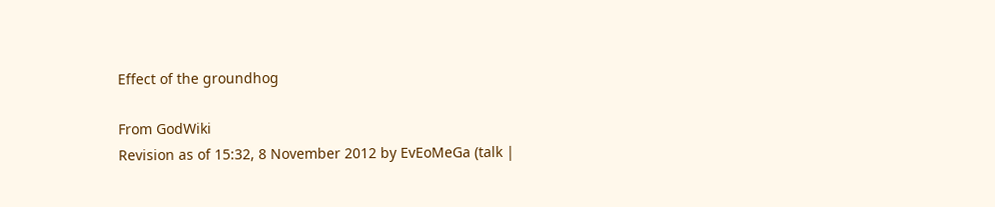Effect of the groundhog

From GodWiki
Revision as of 15:32, 8 November 2012 by EvEoMeGa (talk |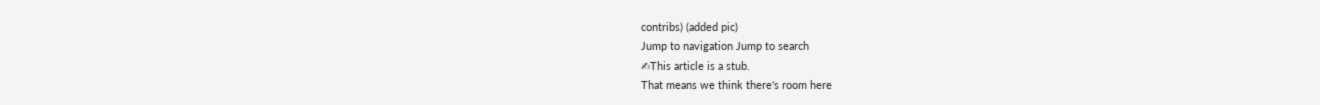contribs) (added pic)
Jump to navigation Jump to search
✍This article is a stub.
That means we think there's room here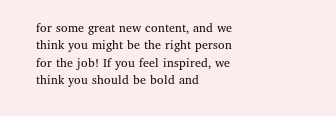for some great new content, and we think you might be the right person for the job! If you feel inspired, we think you should be bold and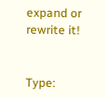expand or rewrite it!


Type: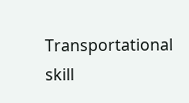Transportational skill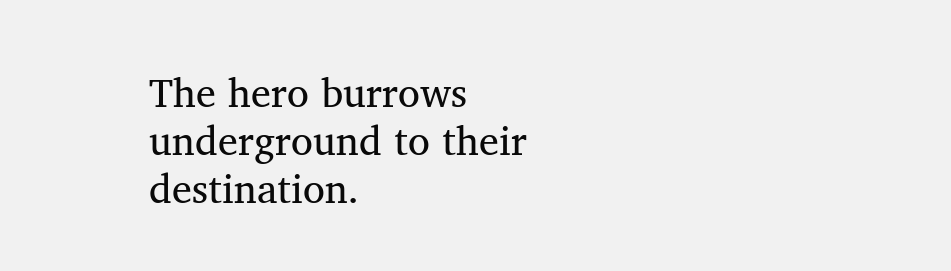The hero burrows underground to their destination.